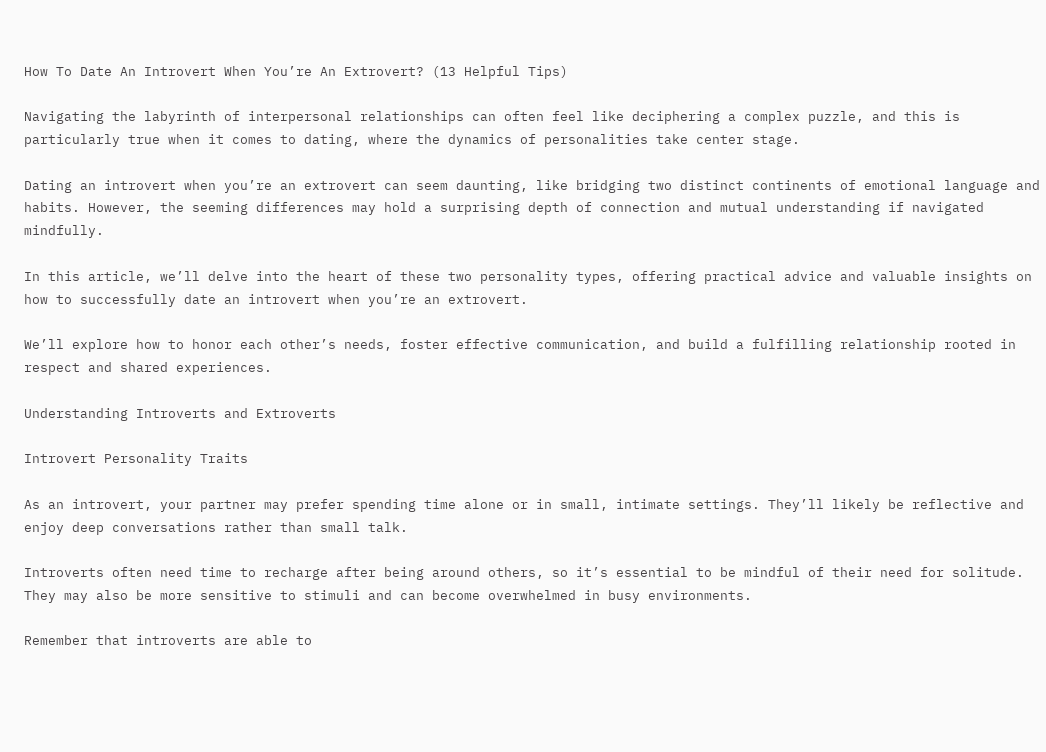How To Date An Introvert When You’re An Extrovert? (13 Helpful Tips)

Navigating the labyrinth of interpersonal relationships can often feel like deciphering a complex puzzle, and this is particularly true when it comes to dating, where the dynamics of personalities take center stage.

Dating an introvert when you’re an extrovert can seem daunting, like bridging two distinct continents of emotional language and habits. However, the seeming differences may hold a surprising depth of connection and mutual understanding if navigated mindfully.

In this article, we’ll delve into the heart of these two personality types, offering practical advice and valuable insights on how to successfully date an introvert when you’re an extrovert.

We’ll explore how to honor each other’s needs, foster effective communication, and build a fulfilling relationship rooted in respect and shared experiences.

Understanding Introverts and Extroverts

Introvert Personality Traits

As an introvert, your partner may prefer spending time alone or in small, intimate settings. They’ll likely be reflective and enjoy deep conversations rather than small talk.

Introverts often need time to recharge after being around others, so it’s essential to be mindful of their need for solitude. They may also be more sensitive to stimuli and can become overwhelmed in busy environments.

Remember that introverts are able to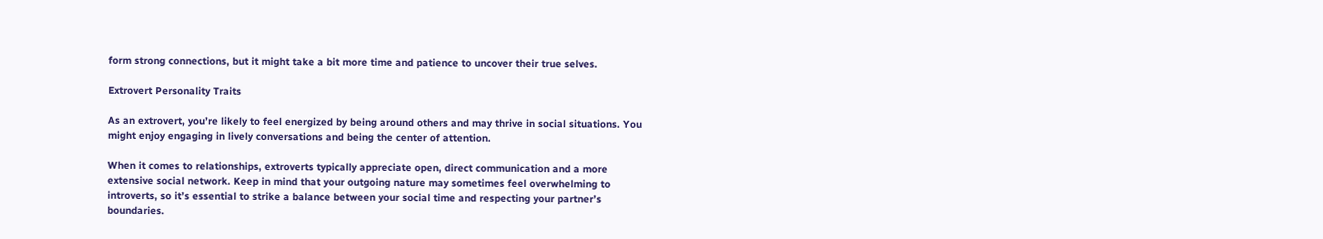form strong connections, but it might take a bit more time and patience to uncover their true selves.

Extrovert Personality Traits

As an extrovert, you’re likely to feel energized by being around others and may thrive in social situations. You might enjoy engaging in lively conversations and being the center of attention.

When it comes to relationships, extroverts typically appreciate open, direct communication and a more extensive social network. Keep in mind that your outgoing nature may sometimes feel overwhelming to introverts, so it’s essential to strike a balance between your social time and respecting your partner’s boundaries.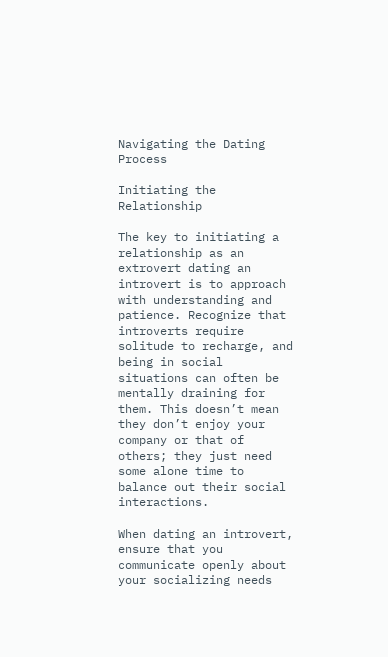Navigating the Dating Process

Initiating the Relationship

The key to initiating a relationship as an extrovert dating an introvert is to approach with understanding and patience. Recognize that introverts require solitude to recharge, and being in social situations can often be mentally draining for them. This doesn’t mean they don’t enjoy your company or that of others; they just need some alone time to balance out their social interactions.

When dating an introvert, ensure that you communicate openly about your socializing needs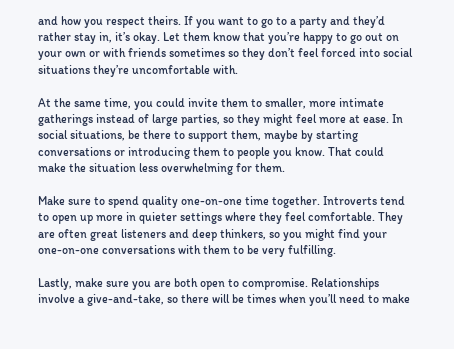and how you respect theirs. If you want to go to a party and they’d rather stay in, it’s okay. Let them know that you’re happy to go out on your own or with friends sometimes so they don’t feel forced into social situations they’re uncomfortable with.

At the same time, you could invite them to smaller, more intimate gatherings instead of large parties, so they might feel more at ease. In social situations, be there to support them, maybe by starting conversations or introducing them to people you know. That could make the situation less overwhelming for them.

Make sure to spend quality one-on-one time together. Introverts tend to open up more in quieter settings where they feel comfortable. They are often great listeners and deep thinkers, so you might find your one-on-one conversations with them to be very fulfilling.

Lastly, make sure you are both open to compromise. Relationships involve a give-and-take, so there will be times when you’ll need to make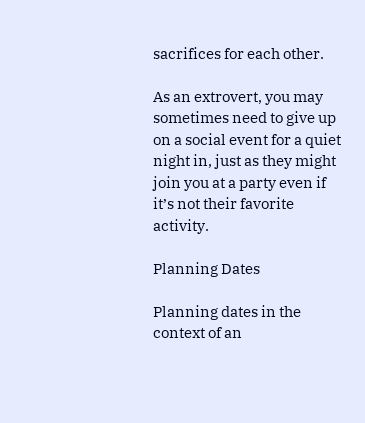sacrifices for each other.

As an extrovert, you may sometimes need to give up on a social event for a quiet night in, just as they might join you at a party even if it’s not their favorite activity.

Planning Dates

Planning dates in the context of an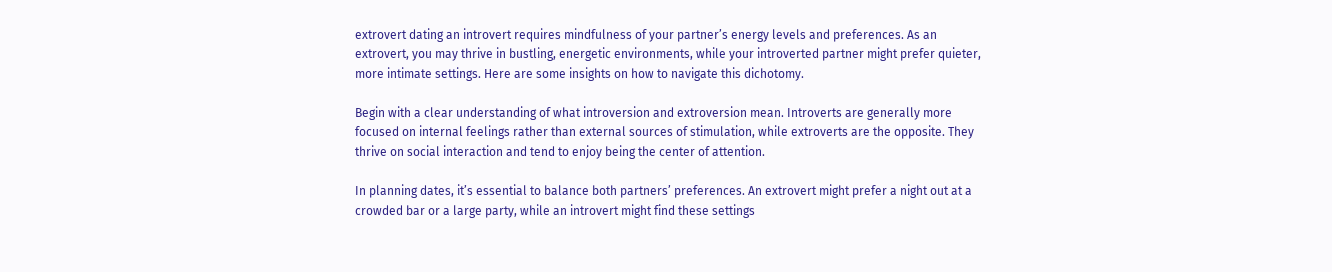extrovert dating an introvert requires mindfulness of your partner’s energy levels and preferences. As an extrovert, you may thrive in bustling, energetic environments, while your introverted partner might prefer quieter, more intimate settings. Here are some insights on how to navigate this dichotomy.

Begin with a clear understanding of what introversion and extroversion mean. Introverts are generally more focused on internal feelings rather than external sources of stimulation, while extroverts are the opposite. They thrive on social interaction and tend to enjoy being the center of attention.

In planning dates, it’s essential to balance both partners’ preferences. An extrovert might prefer a night out at a crowded bar or a large party, while an introvert might find these settings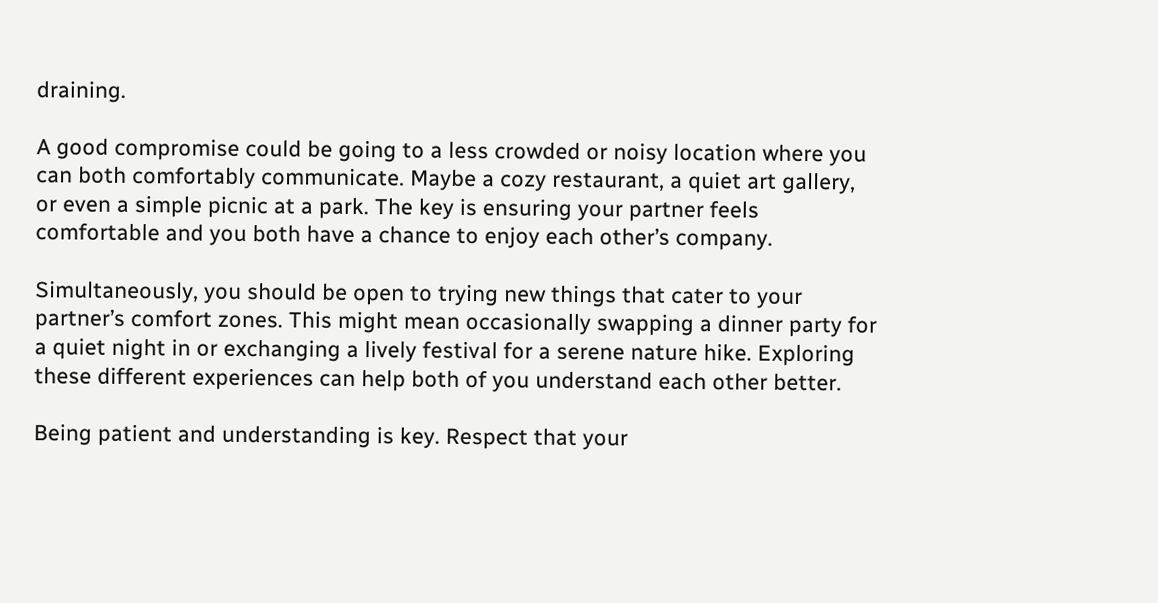draining.

A good compromise could be going to a less crowded or noisy location where you can both comfortably communicate. Maybe a cozy restaurant, a quiet art gallery, or even a simple picnic at a park. The key is ensuring your partner feels comfortable and you both have a chance to enjoy each other’s company.

Simultaneously, you should be open to trying new things that cater to your partner’s comfort zones. This might mean occasionally swapping a dinner party for a quiet night in or exchanging a lively festival for a serene nature hike. Exploring these different experiences can help both of you understand each other better.

Being patient and understanding is key. Respect that your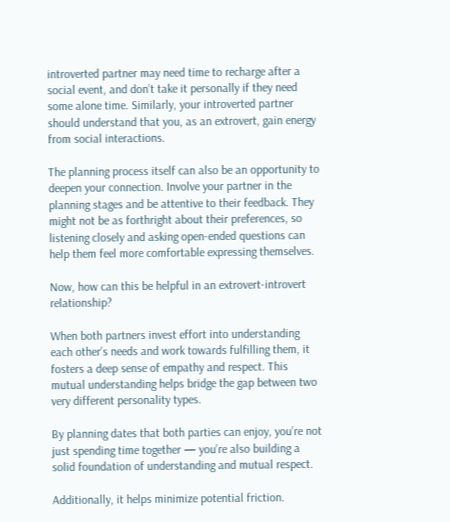introverted partner may need time to recharge after a social event, and don’t take it personally if they need some alone time. Similarly, your introverted partner should understand that you, as an extrovert, gain energy from social interactions.

The planning process itself can also be an opportunity to deepen your connection. Involve your partner in the planning stages and be attentive to their feedback. They might not be as forthright about their preferences, so listening closely and asking open-ended questions can help them feel more comfortable expressing themselves.

Now, how can this be helpful in an extrovert-introvert relationship?

When both partners invest effort into understanding each other’s needs and work towards fulfilling them, it fosters a deep sense of empathy and respect. This mutual understanding helps bridge the gap between two very different personality types.

By planning dates that both parties can enjoy, you’re not just spending time together — you’re also building a solid foundation of understanding and mutual respect.

Additionally, it helps minimize potential friction.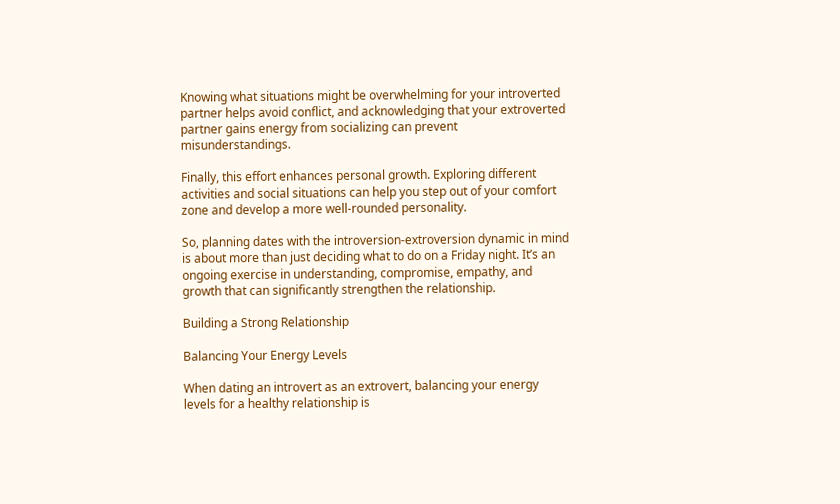Knowing what situations might be overwhelming for your introverted partner helps avoid conflict, and acknowledging that your extroverted partner gains energy from socializing can prevent misunderstandings.

Finally, this effort enhances personal growth. Exploring different activities and social situations can help you step out of your comfort zone and develop a more well-rounded personality.

So, planning dates with the introversion-extroversion dynamic in mind is about more than just deciding what to do on a Friday night. It’s an ongoing exercise in understanding, compromise, empathy, and growth that can significantly strengthen the relationship.

Building a Strong Relationship

Balancing Your Energy Levels

When dating an introvert as an extrovert, balancing your energy levels for a healthy relationship is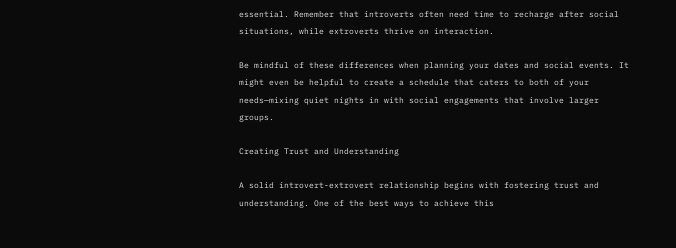essential. Remember that introverts often need time to recharge after social situations, while extroverts thrive on interaction.

Be mindful of these differences when planning your dates and social events. It might even be helpful to create a schedule that caters to both of your needs—mixing quiet nights in with social engagements that involve larger groups.

Creating Trust and Understanding

A solid introvert-extrovert relationship begins with fostering trust and understanding. One of the best ways to achieve this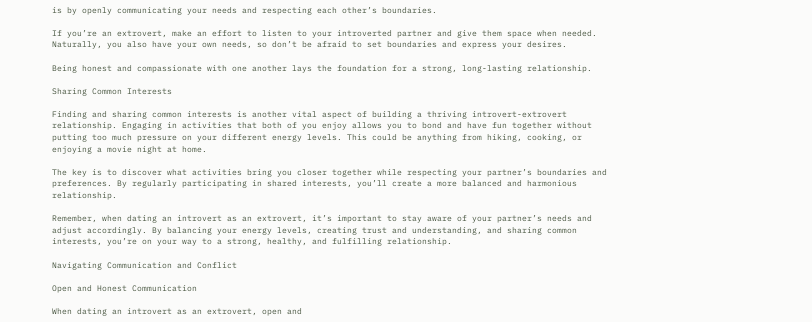is by openly communicating your needs and respecting each other’s boundaries.

If you’re an extrovert, make an effort to listen to your introverted partner and give them space when needed. Naturally, you also have your own needs, so don’t be afraid to set boundaries and express your desires.

Being honest and compassionate with one another lays the foundation for a strong, long-lasting relationship.

Sharing Common Interests

Finding and sharing common interests is another vital aspect of building a thriving introvert-extrovert relationship. Engaging in activities that both of you enjoy allows you to bond and have fun together without putting too much pressure on your different energy levels. This could be anything from hiking, cooking, or enjoying a movie night at home.

The key is to discover what activities bring you closer together while respecting your partner’s boundaries and preferences. By regularly participating in shared interests, you’ll create a more balanced and harmonious relationship.

Remember, when dating an introvert as an extrovert, it’s important to stay aware of your partner’s needs and adjust accordingly. By balancing your energy levels, creating trust and understanding, and sharing common interests, you’re on your way to a strong, healthy, and fulfilling relationship.

Navigating Communication and Conflict

Open and Honest Communication

When dating an introvert as an extrovert, open and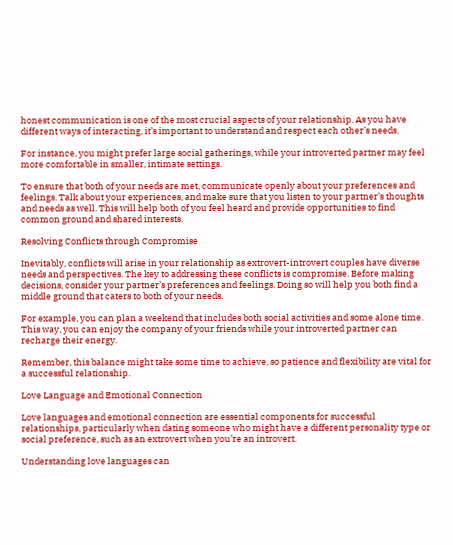honest communication is one of the most crucial aspects of your relationship. As you have different ways of interacting, it’s important to understand and respect each other’s needs.

For instance, you might prefer large social gatherings, while your introverted partner may feel more comfortable in smaller, intimate settings.

To ensure that both of your needs are met, communicate openly about your preferences and feelings. Talk about your experiences, and make sure that you listen to your partner’s thoughts and needs as well. This will help both of you feel heard and provide opportunities to find common ground and shared interests.

Resolving Conflicts through Compromise

Inevitably, conflicts will arise in your relationship as extrovert-introvert couples have diverse needs and perspectives. The key to addressing these conflicts is compromise. Before making decisions, consider your partner’s preferences and feelings. Doing so will help you both find a middle ground that caters to both of your needs.

For example, you can plan a weekend that includes both social activities and some alone time. This way, you can enjoy the company of your friends while your introverted partner can recharge their energy.

Remember, this balance might take some time to achieve, so patience and flexibility are vital for a successful relationship.

Love Language and Emotional Connection

Love languages and emotional connection are essential components for successful relationships, particularly when dating someone who might have a different personality type or social preference, such as an extrovert when you’re an introvert.

Understanding love languages can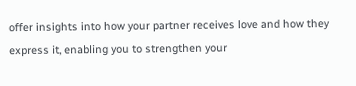offer insights into how your partner receives love and how they express it, enabling you to strengthen your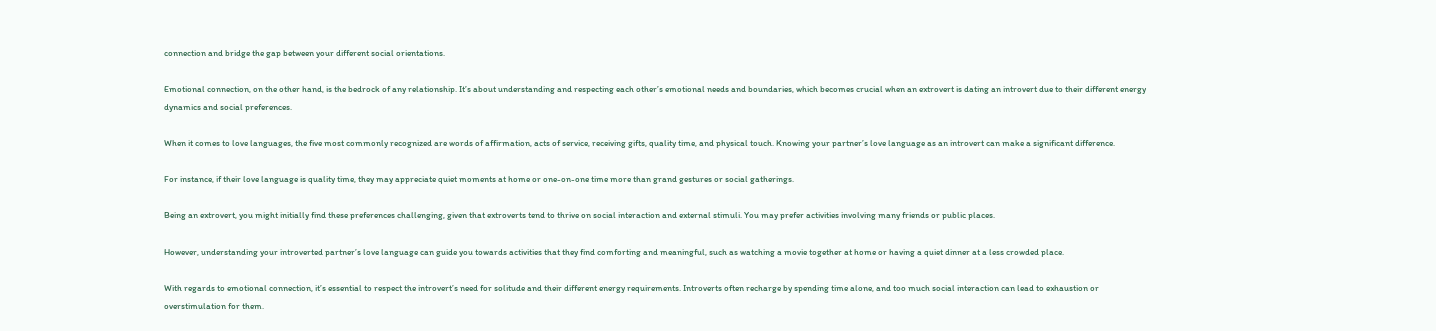connection and bridge the gap between your different social orientations.

Emotional connection, on the other hand, is the bedrock of any relationship. It’s about understanding and respecting each other’s emotional needs and boundaries, which becomes crucial when an extrovert is dating an introvert due to their different energy dynamics and social preferences.

When it comes to love languages, the five most commonly recognized are words of affirmation, acts of service, receiving gifts, quality time, and physical touch. Knowing your partner’s love language as an introvert can make a significant difference.

For instance, if their love language is quality time, they may appreciate quiet moments at home or one-on-one time more than grand gestures or social gatherings.

Being an extrovert, you might initially find these preferences challenging, given that extroverts tend to thrive on social interaction and external stimuli. You may prefer activities involving many friends or public places.

However, understanding your introverted partner’s love language can guide you towards activities that they find comforting and meaningful, such as watching a movie together at home or having a quiet dinner at a less crowded place.

With regards to emotional connection, it’s essential to respect the introvert’s need for solitude and their different energy requirements. Introverts often recharge by spending time alone, and too much social interaction can lead to exhaustion or overstimulation for them.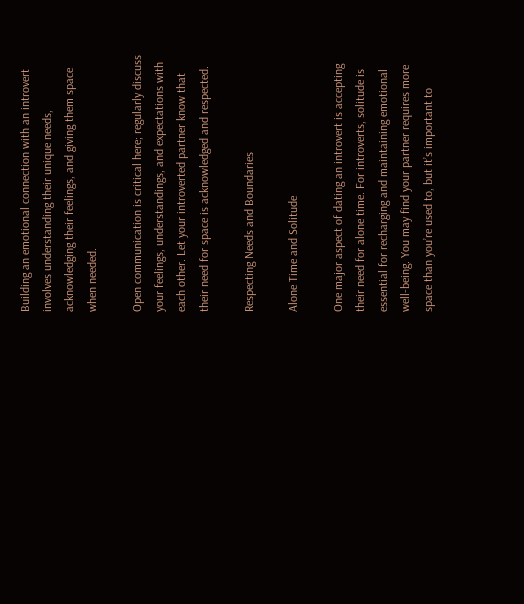Building an emotional connection with an introvert involves understanding their unique needs, acknowledging their feelings, and giving them space when needed.

Open communication is critical here; regularly discuss your feelings, understandings, and expectations with each other. Let your introverted partner know that their need for space is acknowledged and respected.

Respecting Needs and Boundaries

Alone Time and Solitude

One major aspect of dating an introvert is accepting their need for alone time. For introverts, solitude is essential for recharging and maintaining emotional well-being. You may find your partner requires more space than you’re used to, but it’s important to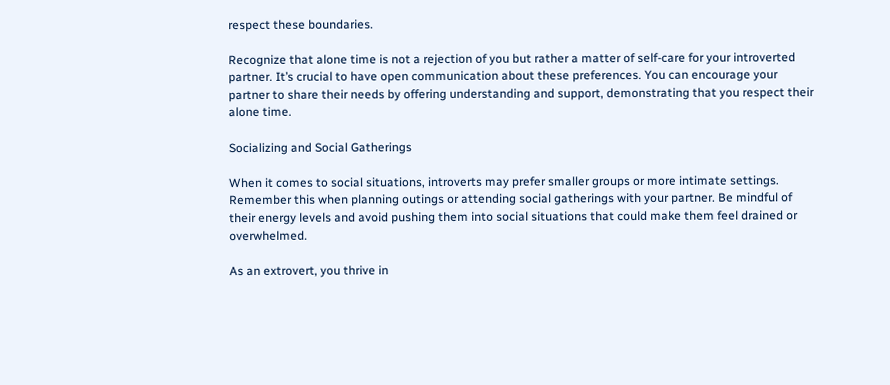respect these boundaries.

Recognize that alone time is not a rejection of you but rather a matter of self-care for your introverted partner. It’s crucial to have open communication about these preferences. You can encourage your partner to share their needs by offering understanding and support, demonstrating that you respect their alone time.

Socializing and Social Gatherings

When it comes to social situations, introverts may prefer smaller groups or more intimate settings. Remember this when planning outings or attending social gatherings with your partner. Be mindful of their energy levels and avoid pushing them into social situations that could make them feel drained or overwhelmed.

As an extrovert, you thrive in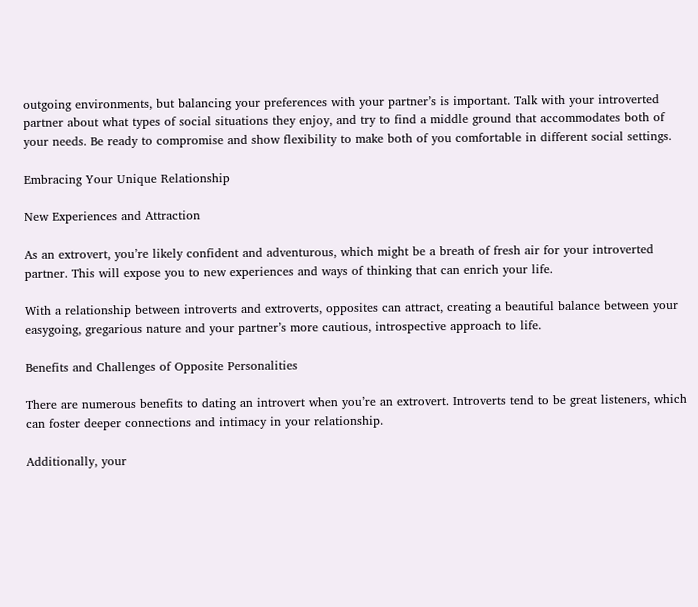outgoing environments, but balancing your preferences with your partner’s is important. Talk with your introverted partner about what types of social situations they enjoy, and try to find a middle ground that accommodates both of your needs. Be ready to compromise and show flexibility to make both of you comfortable in different social settings.

Embracing Your Unique Relationship

New Experiences and Attraction

As an extrovert, you’re likely confident and adventurous, which might be a breath of fresh air for your introverted partner. This will expose you to new experiences and ways of thinking that can enrich your life.

With a relationship between introverts and extroverts, opposites can attract, creating a beautiful balance between your easygoing, gregarious nature and your partner’s more cautious, introspective approach to life.

Benefits and Challenges of Opposite Personalities

There are numerous benefits to dating an introvert when you’re an extrovert. Introverts tend to be great listeners, which can foster deeper connections and intimacy in your relationship.

Additionally, your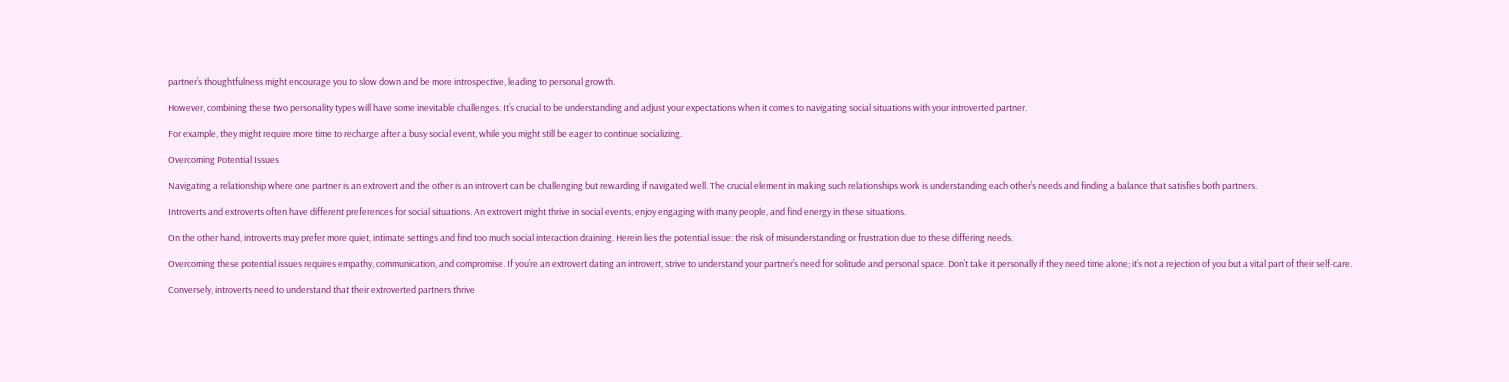partner’s thoughtfulness might encourage you to slow down and be more introspective, leading to personal growth.

However, combining these two personality types will have some inevitable challenges. It’s crucial to be understanding and adjust your expectations when it comes to navigating social situations with your introverted partner.

For example, they might require more time to recharge after a busy social event, while you might still be eager to continue socializing.

Overcoming Potential Issues

Navigating a relationship where one partner is an extrovert and the other is an introvert can be challenging but rewarding if navigated well. The crucial element in making such relationships work is understanding each other’s needs and finding a balance that satisfies both partners.

Introverts and extroverts often have different preferences for social situations. An extrovert might thrive in social events, enjoy engaging with many people, and find energy in these situations.

On the other hand, introverts may prefer more quiet, intimate settings and find too much social interaction draining. Herein lies the potential issue: the risk of misunderstanding or frustration due to these differing needs.

Overcoming these potential issues requires empathy, communication, and compromise. If you’re an extrovert dating an introvert, strive to understand your partner’s need for solitude and personal space. Don’t take it personally if they need time alone; it’s not a rejection of you but a vital part of their self-care.

Conversely, introverts need to understand that their extroverted partners thrive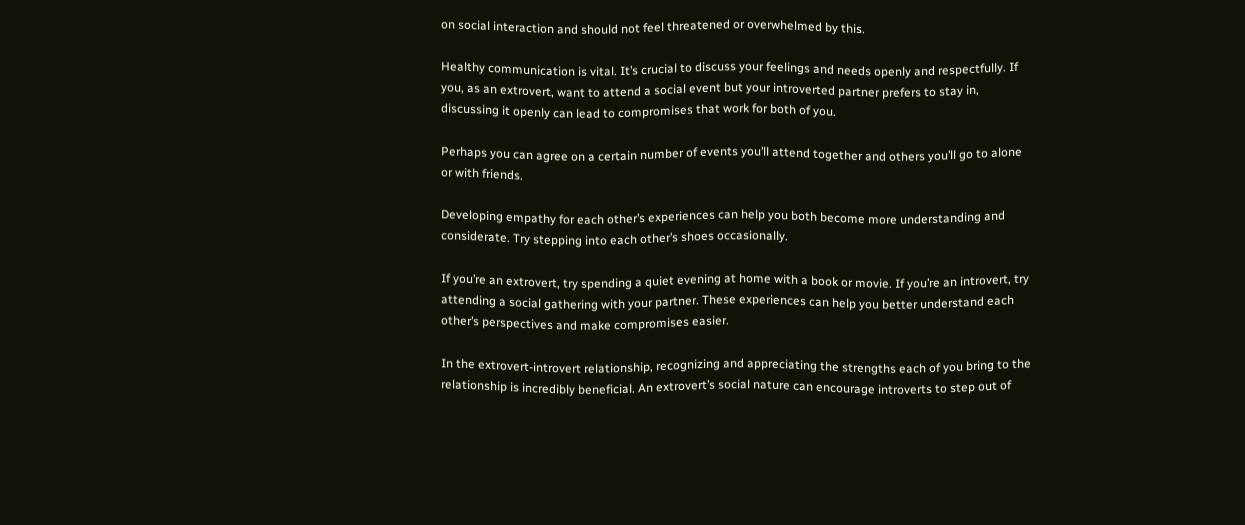on social interaction and should not feel threatened or overwhelmed by this.

Healthy communication is vital. It’s crucial to discuss your feelings and needs openly and respectfully. If you, as an extrovert, want to attend a social event but your introverted partner prefers to stay in, discussing it openly can lead to compromises that work for both of you.

Perhaps you can agree on a certain number of events you’ll attend together and others you’ll go to alone or with friends.

Developing empathy for each other’s experiences can help you both become more understanding and considerate. Try stepping into each other’s shoes occasionally.

If you’re an extrovert, try spending a quiet evening at home with a book or movie. If you’re an introvert, try attending a social gathering with your partner. These experiences can help you better understand each other’s perspectives and make compromises easier.

In the extrovert-introvert relationship, recognizing and appreciating the strengths each of you bring to the relationship is incredibly beneficial. An extrovert’s social nature can encourage introverts to step out of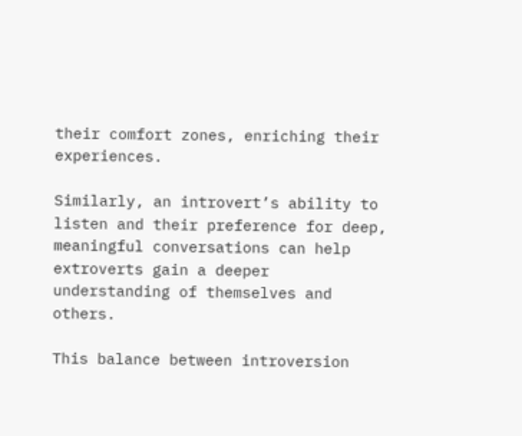their comfort zones, enriching their experiences.

Similarly, an introvert’s ability to listen and their preference for deep, meaningful conversations can help extroverts gain a deeper understanding of themselves and others.

This balance between introversion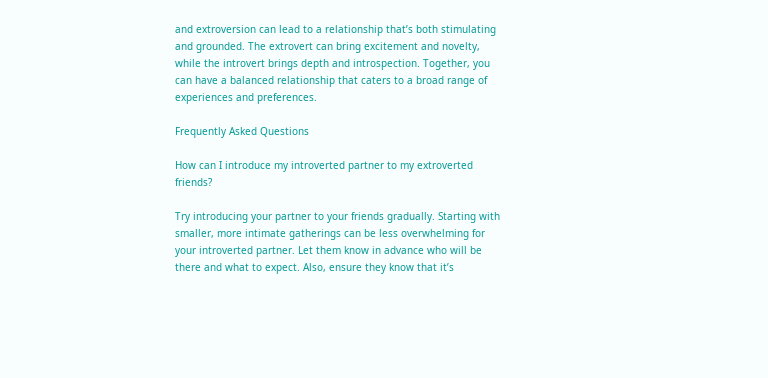and extroversion can lead to a relationship that’s both stimulating and grounded. The extrovert can bring excitement and novelty, while the introvert brings depth and introspection. Together, you can have a balanced relationship that caters to a broad range of experiences and preferences.

Frequently Asked Questions

How can I introduce my introverted partner to my extroverted friends?

Try introducing your partner to your friends gradually. Starting with smaller, more intimate gatherings can be less overwhelming for your introverted partner. Let them know in advance who will be there and what to expect. Also, ensure they know that it’s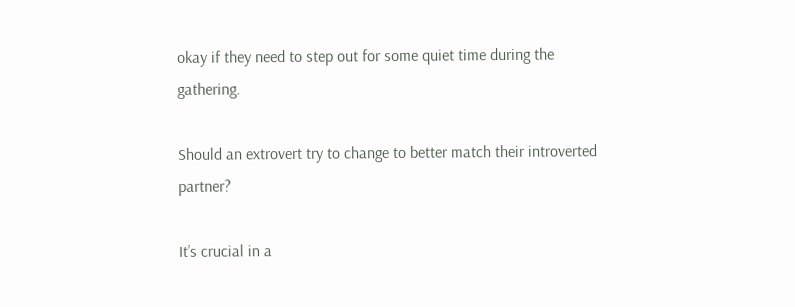okay if they need to step out for some quiet time during the gathering.

Should an extrovert try to change to better match their introverted partner?

It’s crucial in a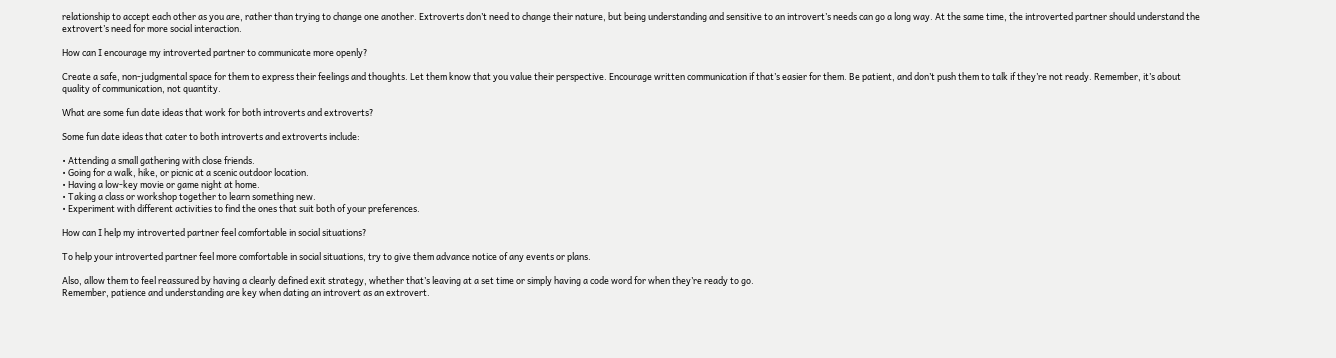relationship to accept each other as you are, rather than trying to change one another. Extroverts don’t need to change their nature, but being understanding and sensitive to an introvert’s needs can go a long way. At the same time, the introverted partner should understand the extrovert’s need for more social interaction.

How can I encourage my introverted partner to communicate more openly?

Create a safe, non-judgmental space for them to express their feelings and thoughts. Let them know that you value their perspective. Encourage written communication if that’s easier for them. Be patient, and don’t push them to talk if they’re not ready. Remember, it’s about quality of communication, not quantity.

What are some fun date ideas that work for both introverts and extroverts?

Some fun date ideas that cater to both introverts and extroverts include:

• Attending a small gathering with close friends.
• Going for a walk, hike, or picnic at a scenic outdoor location.
• Having a low-key movie or game night at home.
• Taking a class or workshop together to learn something new.
• Experiment with different activities to find the ones that suit both of your preferences.

How can I help my introverted partner feel comfortable in social situations?

To help your introverted partner feel more comfortable in social situations, try to give them advance notice of any events or plans.

Also, allow them to feel reassured by having a clearly defined exit strategy, whether that’s leaving at a set time or simply having a code word for when they’re ready to go.
Remember, patience and understanding are key when dating an introvert as an extrovert.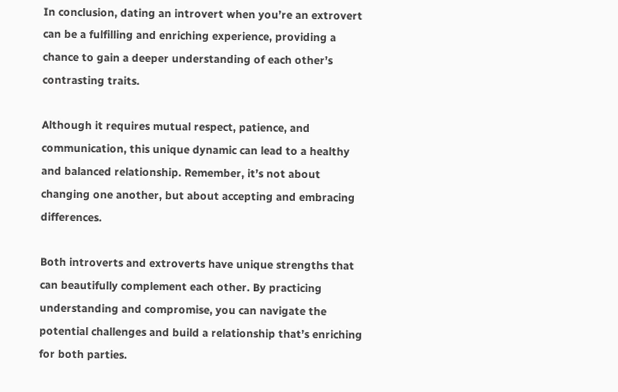In conclusion, dating an introvert when you’re an extrovert can be a fulfilling and enriching experience, providing a chance to gain a deeper understanding of each other’s contrasting traits.

Although it requires mutual respect, patience, and communication, this unique dynamic can lead to a healthy and balanced relationship. Remember, it’s not about changing one another, but about accepting and embracing differences.

Both introverts and extroverts have unique strengths that can beautifully complement each other. By practicing understanding and compromise, you can navigate the potential challenges and build a relationship that’s enriching for both parties.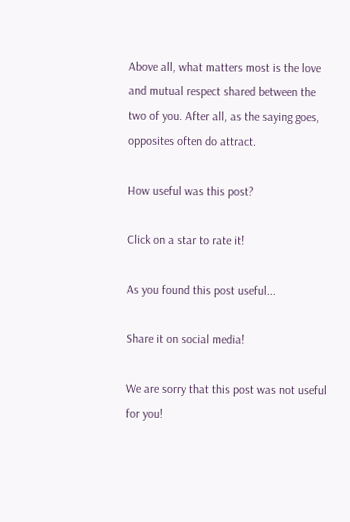Above all, what matters most is the love and mutual respect shared between the two of you. After all, as the saying goes, opposites often do attract.

How useful was this post?

Click on a star to rate it!

As you found this post useful...

Share it on social media!

We are sorry that this post was not useful for you!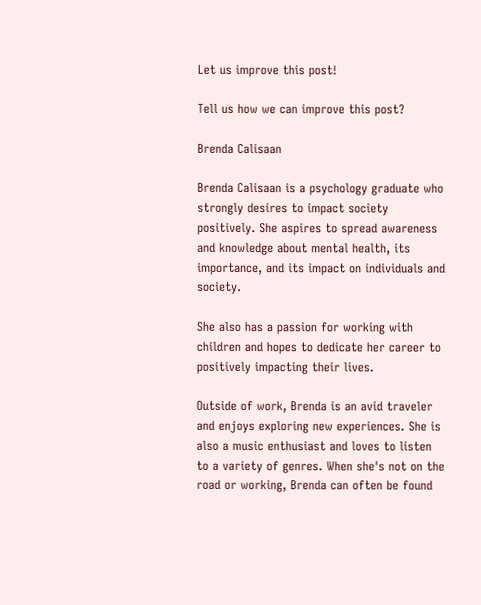Let us improve this post!

Tell us how we can improve this post?

Brenda Calisaan

Brenda Calisaan is a psychology graduate who strongly desires to impact society positively. She aspires to spread awareness and knowledge about mental health, its importance, and its impact on individuals and society.

She also has a passion for working with children and hopes to dedicate her career to positively impacting their lives.

Outside of work, Brenda is an avid traveler and enjoys exploring new experiences. She is also a music enthusiast and loves to listen to a variety of genres. When she's not on the road or working, Brenda can often be found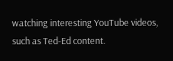watching interesting YouTube videos, such as Ted-Ed content.